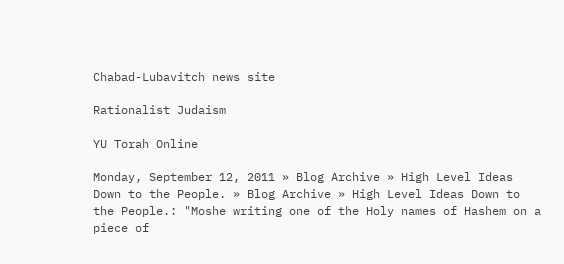Chabad-Lubavitch news site

Rationalist Judaism

YU Torah Online

Monday, September 12, 2011 » Blog Archive » High Level Ideas Down to the People. » Blog Archive » High Level Ideas Down to the People.: "Moshe writing one of the Holy names of Hashem on a piece of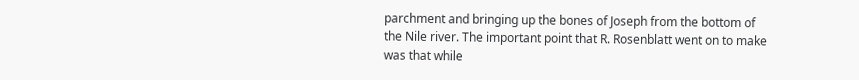parchment and bringing up the bones of Joseph from the bottom of the Nile river. The important point that R. Rosenblatt went on to make was that while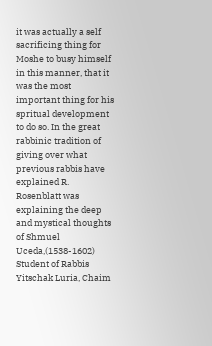it was actually a self sacrificing thing for Moshe to busy himself in this manner, that it was the most important thing for his spritual development to do so. In the great rabbinic tradition of giving over what previous rabbis have explained R. Rosenblatt was explaining the deep and mystical thoughts of Shmuel Uceda,(1538-1602) Student of Rabbis Yitschak Luria, Chaim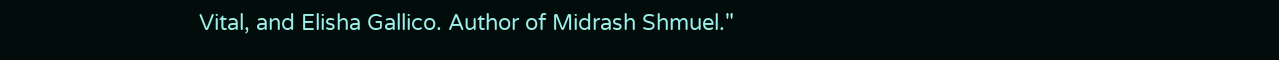Vital, and Elisha Gallico. Author of Midrash Shmuel."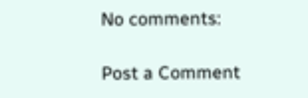No comments:

Post a Comment